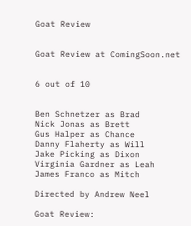Goat Review


Goat Review at ComingSoon.net


6 out of 10


Ben Schnetzer as Brad
Nick Jonas as Brett
Gus Halper as Chance
Danny Flaherty as Will
Jake Picking as Dixon
Virginia Gardner as Leah
James Franco as Mitch

Directed by Andrew Neel

Goat Review: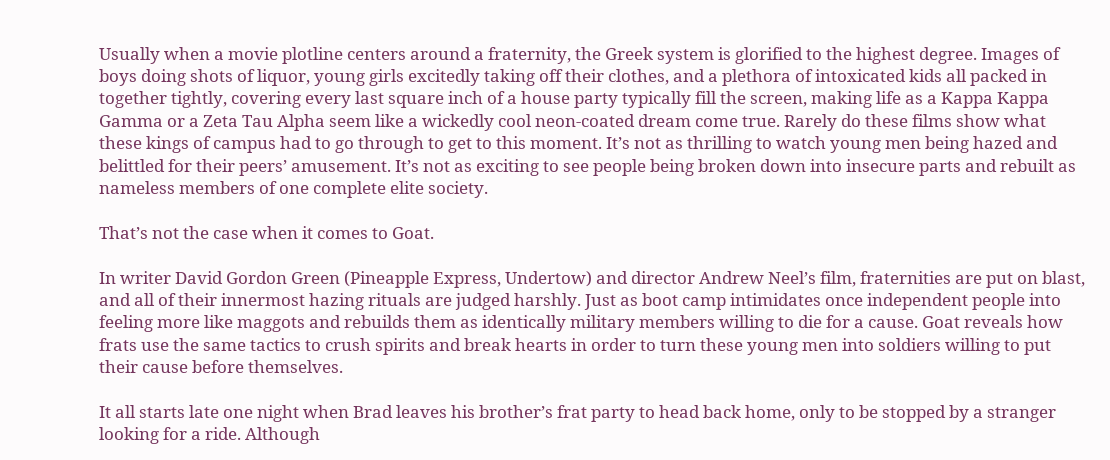Usually when a movie plotline centers around a fraternity, the Greek system is glorified to the highest degree. Images of boys doing shots of liquor, young girls excitedly taking off their clothes, and a plethora of intoxicated kids all packed in together tightly, covering every last square inch of a house party typically fill the screen, making life as a Kappa Kappa Gamma or a Zeta Tau Alpha seem like a wickedly cool neon-coated dream come true. Rarely do these films show what these kings of campus had to go through to get to this moment. It’s not as thrilling to watch young men being hazed and belittled for their peers’ amusement. It’s not as exciting to see people being broken down into insecure parts and rebuilt as nameless members of one complete elite society.

That’s not the case when it comes to Goat.

In writer David Gordon Green (Pineapple Express, Undertow) and director Andrew Neel’s film, fraternities are put on blast, and all of their innermost hazing rituals are judged harshly. Just as boot camp intimidates once independent people into feeling more like maggots and rebuilds them as identically military members willing to die for a cause. Goat reveals how frats use the same tactics to crush spirits and break hearts in order to turn these young men into soldiers willing to put their cause before themselves.

It all starts late one night when Brad leaves his brother’s frat party to head back home, only to be stopped by a stranger looking for a ride. Although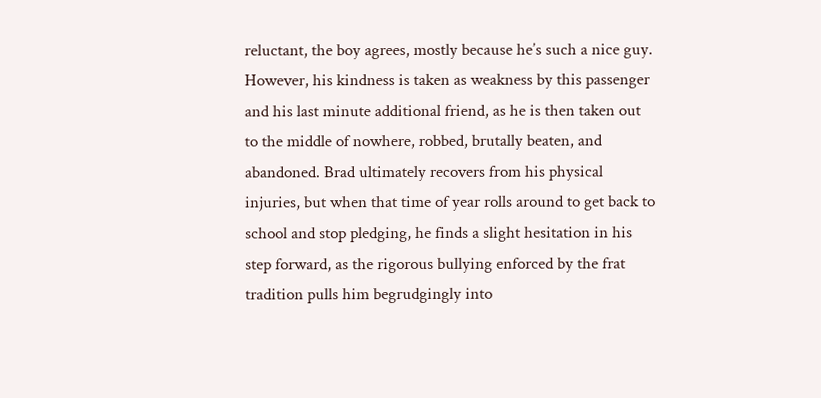reluctant, the boy agrees, mostly because he’s such a nice guy. However, his kindness is taken as weakness by this passenger and his last minute additional friend, as he is then taken out to the middle of nowhere, robbed, brutally beaten, and abandoned. Brad ultimately recovers from his physical injuries, but when that time of year rolls around to get back to school and stop pledging, he finds a slight hesitation in his step forward, as the rigorous bullying enforced by the frat tradition pulls him begrudgingly into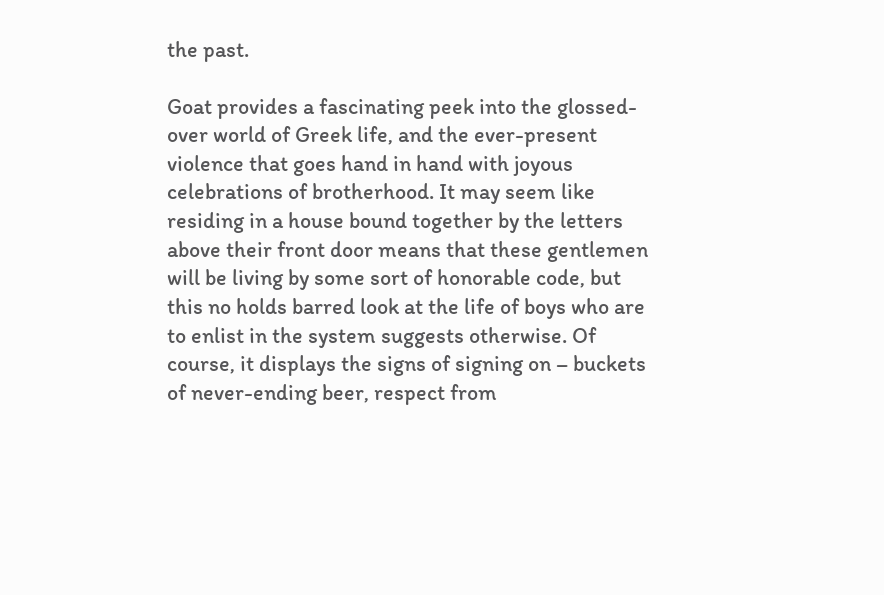the past.

Goat provides a fascinating peek into the glossed-over world of Greek life, and the ever-present violence that goes hand in hand with joyous celebrations of brotherhood. It may seem like residing in a house bound together by the letters above their front door means that these gentlemen will be living by some sort of honorable code, but this no holds barred look at the life of boys who are to enlist in the system suggests otherwise. Of course, it displays the signs of signing on – buckets of never-ending beer, respect from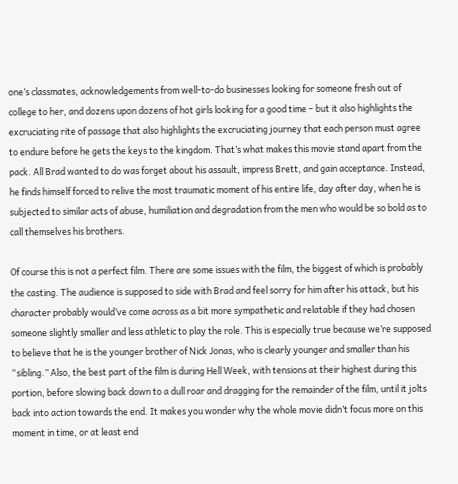one’s classmates, acknowledgements from well-to-do businesses looking for someone fresh out of college to her, and dozens upon dozens of hot girls looking for a good time – but it also highlights the excruciating rite of passage that also highlights the excruciating journey that each person must agree to endure before he gets the keys to the kingdom. That’s what makes this movie stand apart from the pack. All Brad wanted to do was forget about his assault, impress Brett, and gain acceptance. Instead, he finds himself forced to relive the most traumatic moment of his entire life, day after day, when he is subjected to similar acts of abuse, humiliation and degradation from the men who would be so bold as to call themselves his brothers.

Of course this is not a perfect film. There are some issues with the film, the biggest of which is probably the casting. The audience is supposed to side with Brad and feel sorry for him after his attack, but his character probably would’ve come across as a bit more sympathetic and relatable if they had chosen someone slightly smaller and less athletic to play the role. This is especially true because we’re supposed to believe that he is the younger brother of Nick Jonas, who is clearly younger and smaller than his “sibling.” Also, the best part of the film is during Hell Week, with tensions at their highest during this portion, before slowing back down to a dull roar and dragging for the remainder of the film, until it jolts back into action towards the end. It makes you wonder why the whole movie didn’t focus more on this moment in time, or at least end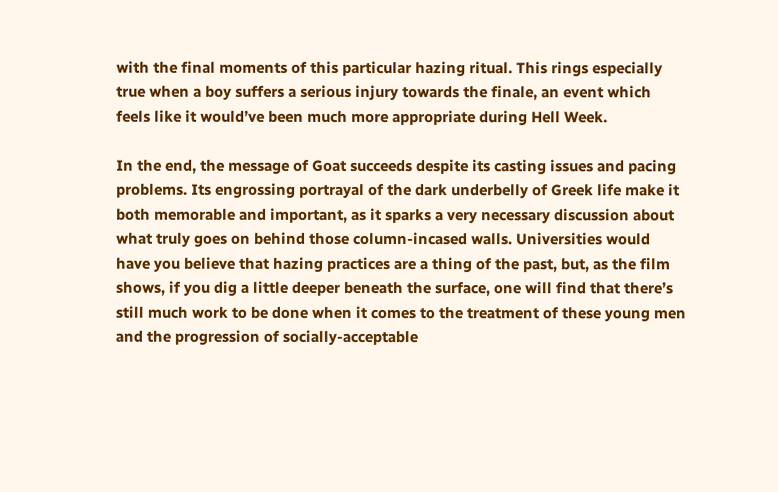with the final moments of this particular hazing ritual. This rings especially true when a boy suffers a serious injury towards the finale, an event which feels like it would’ve been much more appropriate during Hell Week.

In the end, the message of Goat succeeds despite its casting issues and pacing problems. Its engrossing portrayal of the dark underbelly of Greek life make it both memorable and important, as it sparks a very necessary discussion about what truly goes on behind those column-incased walls. Universities would have you believe that hazing practices are a thing of the past, but, as the film shows, if you dig a little deeper beneath the surface, one will find that there’s still much work to be done when it comes to the treatment of these young men and the progression of socially-acceptable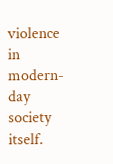violence in modern-day society itself.